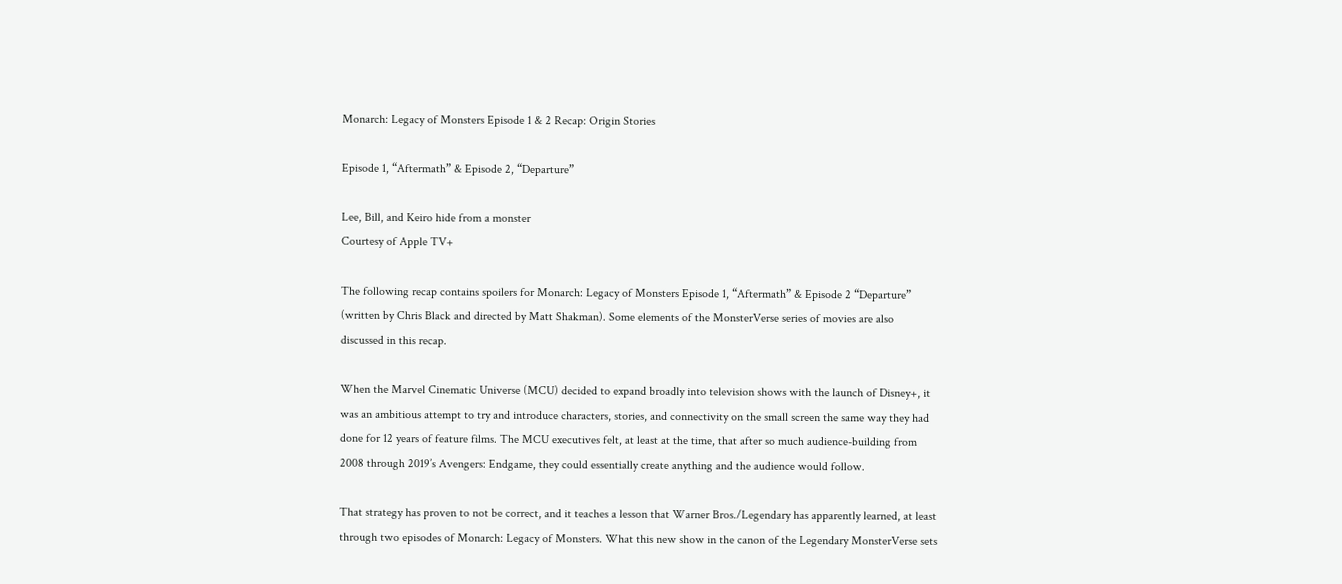Monarch: Legacy of Monsters Episode 1 & 2 Recap: Origin Stories

Episode 1, “Aftermath” & Episode 2, “Departure”

Lee, Bill, and Keiro hide from a monster
Courtesy of Apple TV+

The following recap contains spoilers for Monarch: Legacy of Monsters Episode 1, “Aftermath” & Episode 2 “Departure” (written by Chris Black and directed by Matt Shakman). Some elements of the MonsterVerse series of movies are also discussed in this recap.

When the Marvel Cinematic Universe (MCU) decided to expand broadly into television shows with the launch of Disney+, it was an ambitious attempt to try and introduce characters, stories, and connectivity on the small screen the same way they had done for 12 years of feature films. The MCU executives felt, at least at the time, that after so much audience-building from 2008 through 2019’s Avengers: Endgame, they could essentially create anything and the audience would follow.

That strategy has proven to not be correct, and it teaches a lesson that Warner Bros./Legendary has apparently learned, at least through two episodes of Monarch: Legacy of Monsters. What this new show in the canon of the Legendary MonsterVerse sets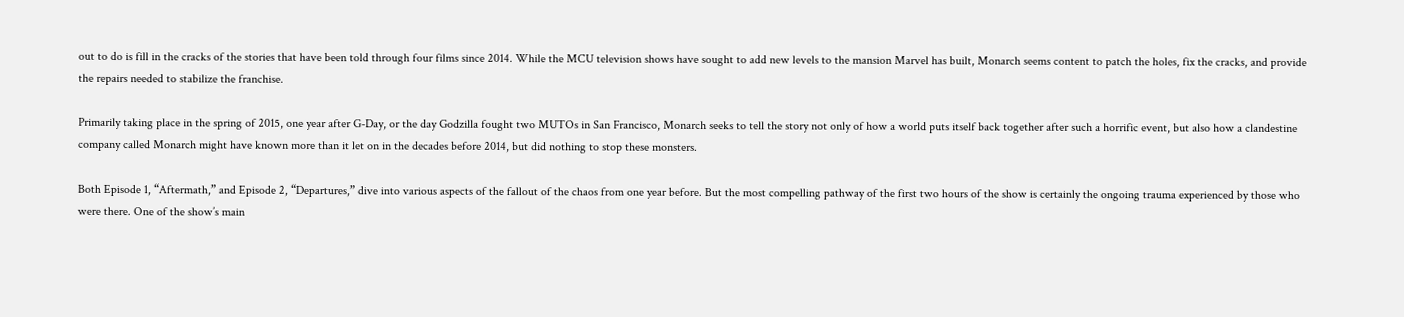out to do is fill in the cracks of the stories that have been told through four films since 2014. While the MCU television shows have sought to add new levels to the mansion Marvel has built, Monarch seems content to patch the holes, fix the cracks, and provide the repairs needed to stabilize the franchise.

Primarily taking place in the spring of 2015, one year after G-Day, or the day Godzilla fought two MUTOs in San Francisco, Monarch seeks to tell the story not only of how a world puts itself back together after such a horrific event, but also how a clandestine company called Monarch might have known more than it let on in the decades before 2014, but did nothing to stop these monsters.

Both Episode 1, “Aftermath,” and Episode 2, “Departures,” dive into various aspects of the fallout of the chaos from one year before. But the most compelling pathway of the first two hours of the show is certainly the ongoing trauma experienced by those who were there. One of the show’s main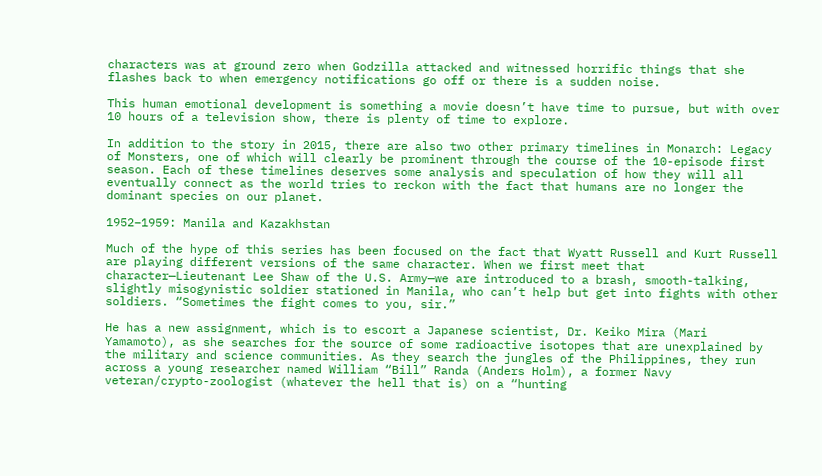characters was at ground zero when Godzilla attacked and witnessed horrific things that she flashes back to when emergency notifications go off or there is a sudden noise.

This human emotional development is something a movie doesn’t have time to pursue, but with over 10 hours of a television show, there is plenty of time to explore.

In addition to the story in 2015, there are also two other primary timelines in Monarch: Legacy of Monsters, one of which will clearly be prominent through the course of the 10-episode first season. Each of these timelines deserves some analysis and speculation of how they will all eventually connect as the world tries to reckon with the fact that humans are no longer the dominant species on our planet.

1952–1959: Manila and Kazakhstan

Much of the hype of this series has been focused on the fact that Wyatt Russell and Kurt Russell are playing different versions of the same character. When we first meet that character—Lieutenant Lee Shaw of the U.S. Army—we are introduced to a brash, smooth-talking, slightly misogynistic soldier stationed in Manila, who can’t help but get into fights with other soldiers. “Sometimes the fight comes to you, sir.”

He has a new assignment, which is to escort a Japanese scientist, Dr. Keiko Mira (Mari Yamamoto), as she searches for the source of some radioactive isotopes that are unexplained by the military and science communities. As they search the jungles of the Philippines, they run across a young researcher named William “Bill” Randa (Anders Holm), a former Navy veteran/crypto-zoologist (whatever the hell that is) on a “hunting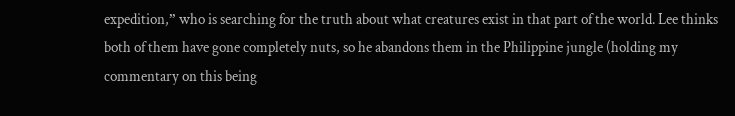expedition,” who is searching for the truth about what creatures exist in that part of the world. Lee thinks both of them have gone completely nuts, so he abandons them in the Philippine jungle (holding my commentary on this being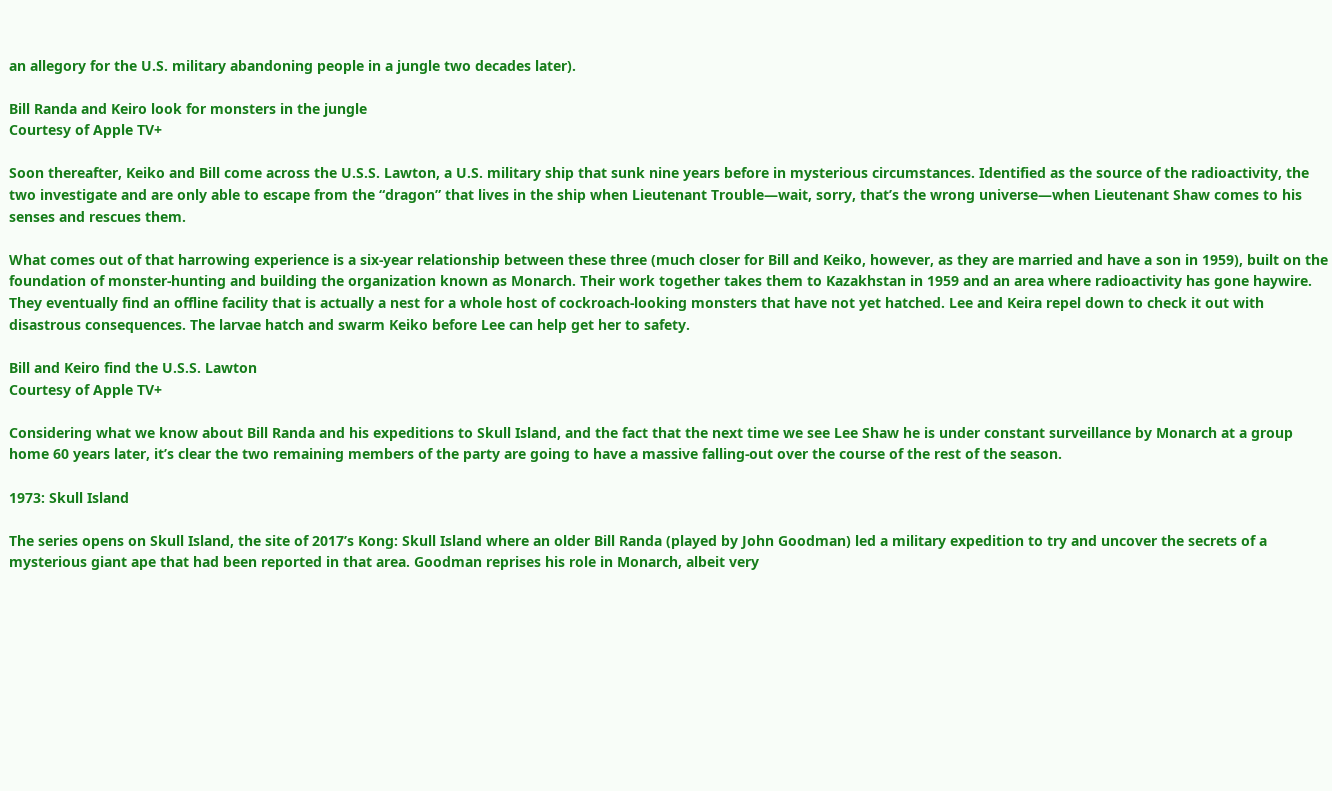an allegory for the U.S. military abandoning people in a jungle two decades later).

Bill Randa and Keiro look for monsters in the jungle
Courtesy of Apple TV+

Soon thereafter, Keiko and Bill come across the U.S.S. Lawton, a U.S. military ship that sunk nine years before in mysterious circumstances. Identified as the source of the radioactivity, the two investigate and are only able to escape from the “dragon” that lives in the ship when Lieutenant Trouble—wait, sorry, that’s the wrong universe—when Lieutenant Shaw comes to his senses and rescues them.

What comes out of that harrowing experience is a six-year relationship between these three (much closer for Bill and Keiko, however, as they are married and have a son in 1959), built on the foundation of monster-hunting and building the organization known as Monarch. Their work together takes them to Kazakhstan in 1959 and an area where radioactivity has gone haywire. They eventually find an offline facility that is actually a nest for a whole host of cockroach-looking monsters that have not yet hatched. Lee and Keira repel down to check it out with disastrous consequences. The larvae hatch and swarm Keiko before Lee can help get her to safety.

Bill and Keiro find the U.S.S. Lawton
Courtesy of Apple TV+

Considering what we know about Bill Randa and his expeditions to Skull Island, and the fact that the next time we see Lee Shaw he is under constant surveillance by Monarch at a group home 60 years later, it’s clear the two remaining members of the party are going to have a massive falling-out over the course of the rest of the season.

1973: Skull Island

The series opens on Skull Island, the site of 2017’s Kong: Skull Island where an older Bill Randa (played by John Goodman) led a military expedition to try and uncover the secrets of a mysterious giant ape that had been reported in that area. Goodman reprises his role in Monarch, albeit very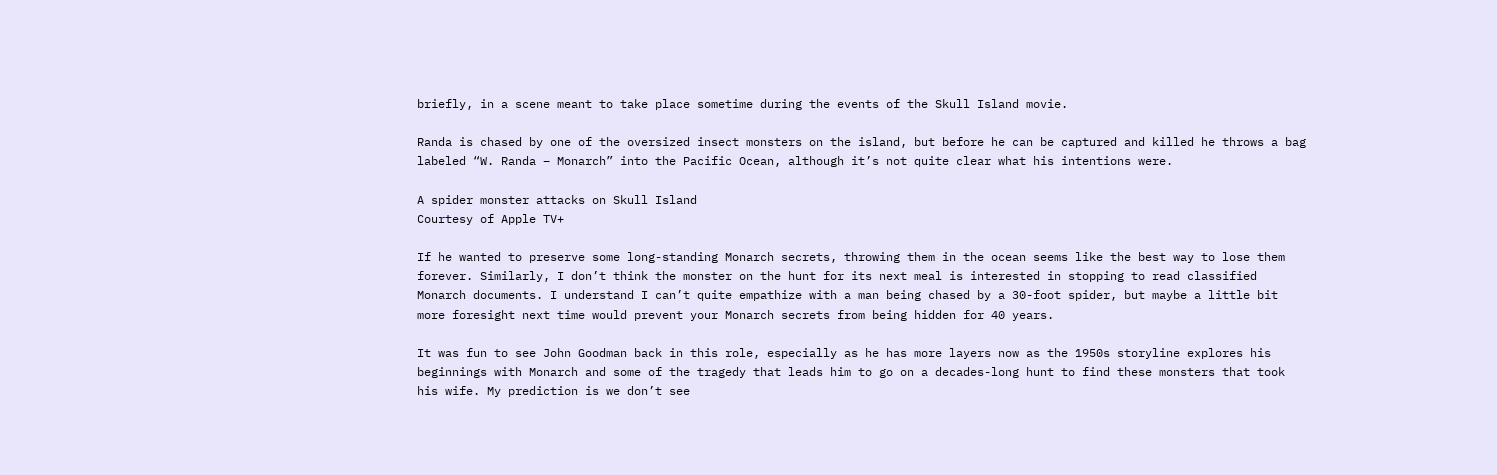briefly, in a scene meant to take place sometime during the events of the Skull Island movie.

Randa is chased by one of the oversized insect monsters on the island, but before he can be captured and killed he throws a bag labeled “W. Randa – Monarch” into the Pacific Ocean, although it’s not quite clear what his intentions were.

A spider monster attacks on Skull Island
Courtesy of Apple TV+

If he wanted to preserve some long-standing Monarch secrets, throwing them in the ocean seems like the best way to lose them forever. Similarly, I don’t think the monster on the hunt for its next meal is interested in stopping to read classified Monarch documents. I understand I can’t quite empathize with a man being chased by a 30-foot spider, but maybe a little bit more foresight next time would prevent your Monarch secrets from being hidden for 40 years.

It was fun to see John Goodman back in this role, especially as he has more layers now as the 1950s storyline explores his beginnings with Monarch and some of the tragedy that leads him to go on a decades-long hunt to find these monsters that took his wife. My prediction is we don’t see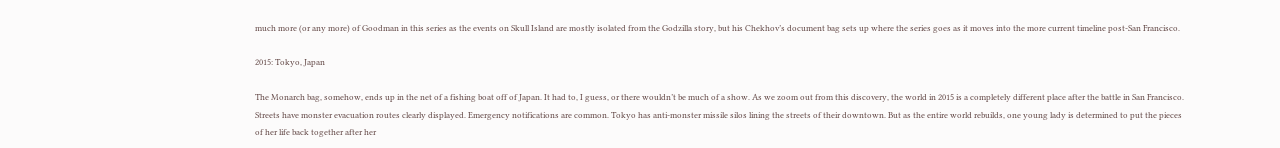much more (or any more) of Goodman in this series as the events on Skull Island are mostly isolated from the Godzilla story, but his Chekhov’s document bag sets up where the series goes as it moves into the more current timeline post-San Francisco.

2015: Tokyo, Japan

The Monarch bag, somehow, ends up in the net of a fishing boat off of Japan. It had to, I guess, or there wouldn’t be much of a show. As we zoom out from this discovery, the world in 2015 is a completely different place after the battle in San Francisco. Streets have monster evacuation routes clearly displayed. Emergency notifications are common. Tokyo has anti-monster missile silos lining the streets of their downtown. But as the entire world rebuilds, one young lady is determined to put the pieces of her life back together after her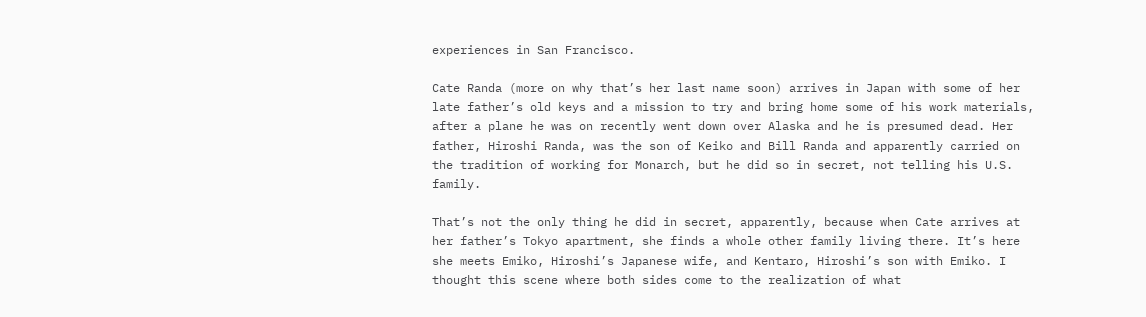experiences in San Francisco.

Cate Randa (more on why that’s her last name soon) arrives in Japan with some of her late father’s old keys and a mission to try and bring home some of his work materials, after a plane he was on recently went down over Alaska and he is presumed dead. Her father, Hiroshi Randa, was the son of Keiko and Bill Randa and apparently carried on the tradition of working for Monarch, but he did so in secret, not telling his U.S. family.

That’s not the only thing he did in secret, apparently, because when Cate arrives at her father’s Tokyo apartment, she finds a whole other family living there. It’s here she meets Emiko, Hiroshi’s Japanese wife, and Kentaro, Hiroshi’s son with Emiko. I thought this scene where both sides come to the realization of what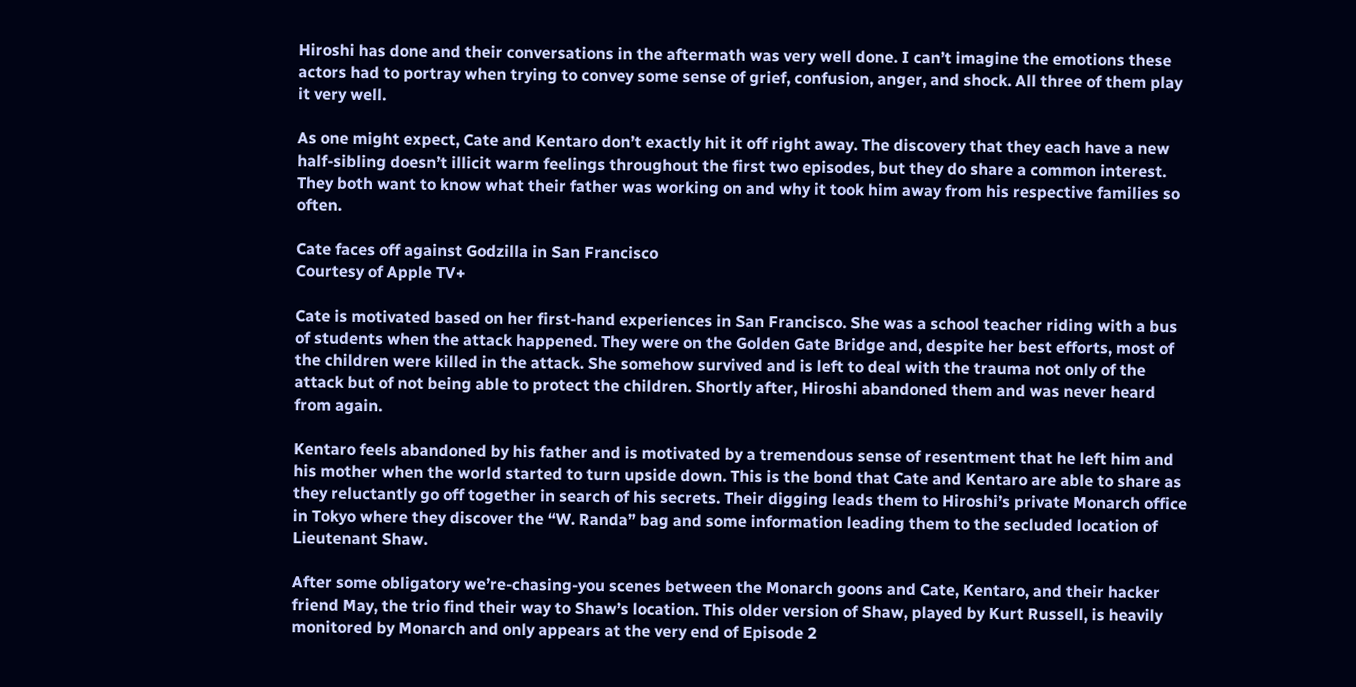Hiroshi has done and their conversations in the aftermath was very well done. I can’t imagine the emotions these actors had to portray when trying to convey some sense of grief, confusion, anger, and shock. All three of them play it very well.

As one might expect, Cate and Kentaro don’t exactly hit it off right away. The discovery that they each have a new half-sibling doesn’t illicit warm feelings throughout the first two episodes, but they do share a common interest. They both want to know what their father was working on and why it took him away from his respective families so often.

Cate faces off against Godzilla in San Francisco
Courtesy of Apple TV+

Cate is motivated based on her first-hand experiences in San Francisco. She was a school teacher riding with a bus of students when the attack happened. They were on the Golden Gate Bridge and, despite her best efforts, most of the children were killed in the attack. She somehow survived and is left to deal with the trauma not only of the attack but of not being able to protect the children. Shortly after, Hiroshi abandoned them and was never heard from again.

Kentaro feels abandoned by his father and is motivated by a tremendous sense of resentment that he left him and his mother when the world started to turn upside down. This is the bond that Cate and Kentaro are able to share as they reluctantly go off together in search of his secrets. Their digging leads them to Hiroshi’s private Monarch office in Tokyo where they discover the “W. Randa” bag and some information leading them to the secluded location of Lieutenant Shaw.

After some obligatory we’re-chasing-you scenes between the Monarch goons and Cate, Kentaro, and their hacker friend May, the trio find their way to Shaw’s location. This older version of Shaw, played by Kurt Russell, is heavily monitored by Monarch and only appears at the very end of Episode 2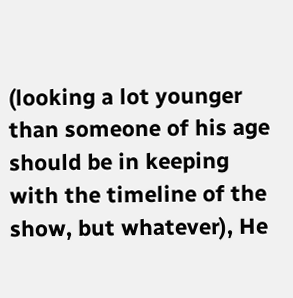(looking a lot younger than someone of his age should be in keeping with the timeline of the show, but whatever), He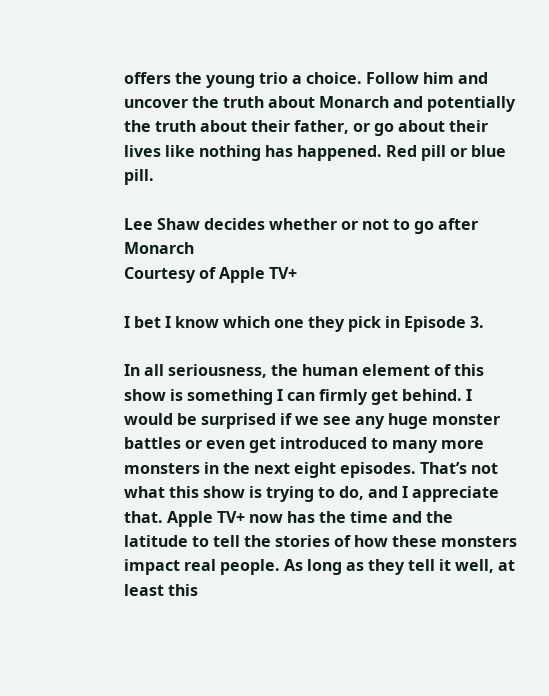offers the young trio a choice. Follow him and uncover the truth about Monarch and potentially the truth about their father, or go about their lives like nothing has happened. Red pill or blue pill.

Lee Shaw decides whether or not to go after Monarch
Courtesy of Apple TV+

I bet I know which one they pick in Episode 3.

In all seriousness, the human element of this show is something I can firmly get behind. I would be surprised if we see any huge monster battles or even get introduced to many more monsters in the next eight episodes. That’s not what this show is trying to do, and I appreciate that. Apple TV+ now has the time and the latitude to tell the stories of how these monsters impact real people. As long as they tell it well, at least this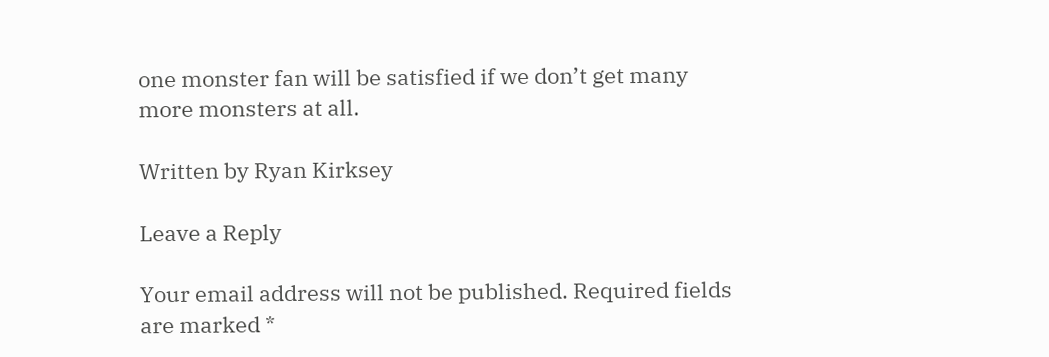one monster fan will be satisfied if we don’t get many more monsters at all.

Written by Ryan Kirksey

Leave a Reply

Your email address will not be published. Required fields are marked *